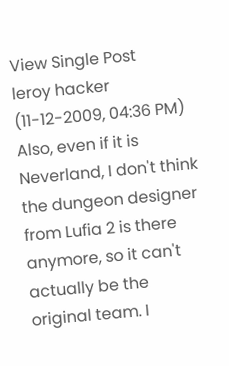View Single Post
leroy hacker
(11-12-2009, 04:36 PM)
Also, even if it is Neverland, I don't think the dungeon designer from Lufia 2 is there anymore, so it can't actually be the original team. I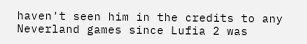haven't seen him in the credits to any Neverland games since Lufia 2 was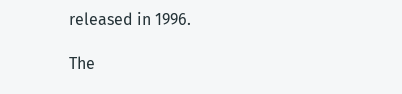released in 1996.

The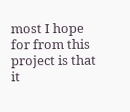most I hope for from this project is that it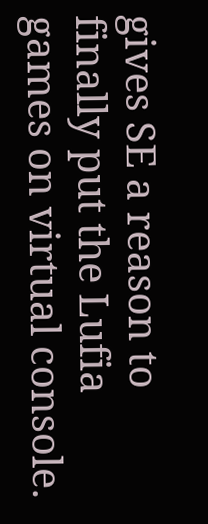gives SE a reason to finally put the Lufia games on virtual console.